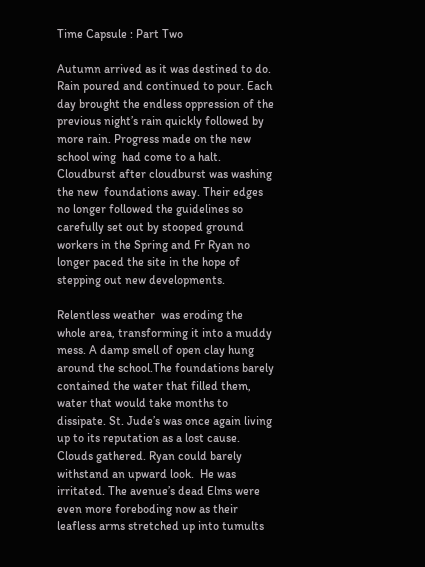Time Capsule : Part Two

Autumn arrived as it was destined to do. Rain poured and continued to pour. Each day brought the endless oppression of the previous night’s rain quickly followed by more rain. Progress made on the new school wing  had come to a halt. Cloudburst after cloudburst was washing the new  foundations away. Their edges no longer followed the guidelines so carefully set out by stooped ground workers in the Spring and Fr Ryan no longer paced the site in the hope of stepping out new developments.

Relentless weather  was eroding the whole area, transforming it into a muddy mess. A damp smell of open clay hung around the school.The foundations barely contained the water that filled them, water that would take months to dissipate. St. Jude’s was once again living up to its reputation as a lost cause. Clouds gathered. Ryan could barely withstand an upward look.  He was irritated. The avenue’s dead Elms were even more foreboding now as their  leafless arms stretched up into tumults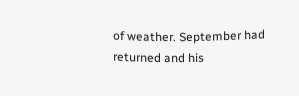of weather. September had returned and his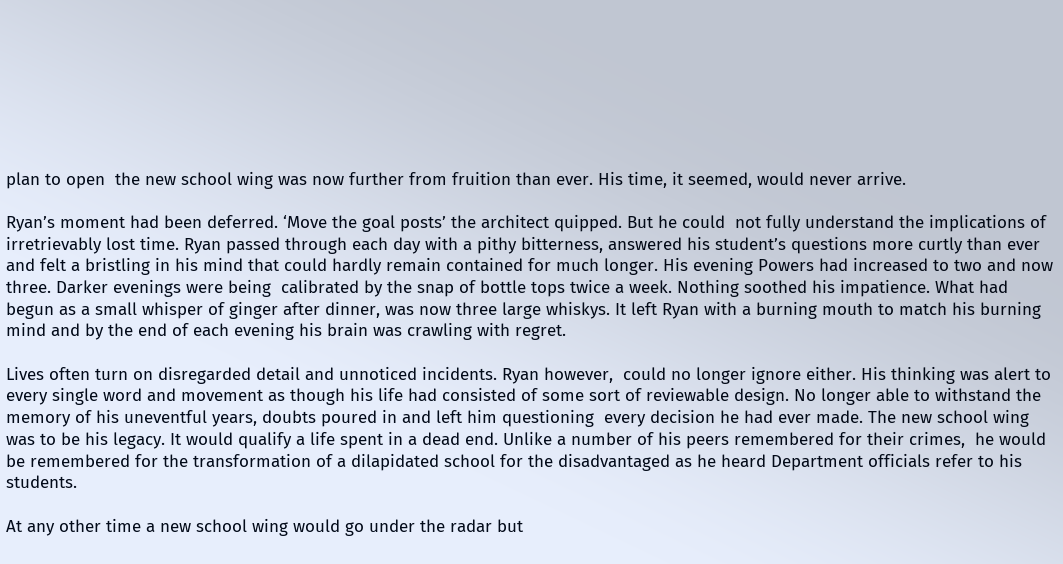plan to open  the new school wing was now further from fruition than ever. His time, it seemed, would never arrive.

Ryan’s moment had been deferred. ‘Move the goal posts’ the architect quipped. But he could  not fully understand the implications of  irretrievably lost time. Ryan passed through each day with a pithy bitterness, answered his student’s questions more curtly than ever and felt a bristling in his mind that could hardly remain contained for much longer. His evening Powers had increased to two and now three. Darker evenings were being  calibrated by the snap of bottle tops twice a week. Nothing soothed his impatience. What had begun as a small whisper of ginger after dinner, was now three large whiskys. It left Ryan with a burning mouth to match his burning mind and by the end of each evening his brain was crawling with regret.

Lives often turn on disregarded detail and unnoticed incidents. Ryan however,  could no longer ignore either. His thinking was alert to every single word and movement as though his life had consisted of some sort of reviewable design. No longer able to withstand the  memory of his uneventful years, doubts poured in and left him questioning  every decision he had ever made. The new school wing was to be his legacy. It would qualify a life spent in a dead end. Unlike a number of his peers remembered for their crimes,  he would be remembered for the transformation of a dilapidated school for the disadvantaged as he heard Department officials refer to his students.

At any other time a new school wing would go under the radar but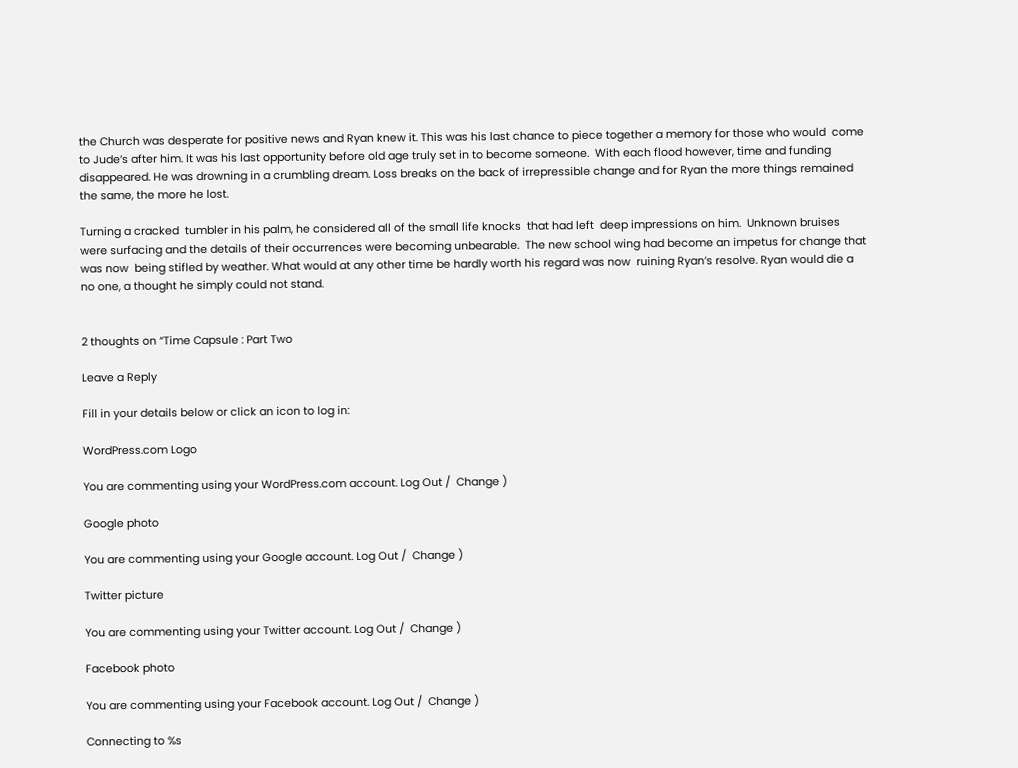the Church was desperate for positive news and Ryan knew it. This was his last chance to piece together a memory for those who would  come to Jude’s after him. It was his last opportunity before old age truly set in to become someone.  With each flood however, time and funding disappeared. He was drowning in a crumbling dream. Loss breaks on the back of irrepressible change and for Ryan the more things remained the same, the more he lost.

Turning a cracked  tumbler in his palm, he considered all of the small life knocks  that had left  deep impressions on him.  Unknown bruises were surfacing and the details of their occurrences were becoming unbearable.  The new school wing had become an impetus for change that was now  being stifled by weather. What would at any other time be hardly worth his regard was now  ruining Ryan’s resolve. Ryan would die a no one, a thought he simply could not stand.


2 thoughts on “Time Capsule : Part Two

Leave a Reply

Fill in your details below or click an icon to log in:

WordPress.com Logo

You are commenting using your WordPress.com account. Log Out /  Change )

Google photo

You are commenting using your Google account. Log Out /  Change )

Twitter picture

You are commenting using your Twitter account. Log Out /  Change )

Facebook photo

You are commenting using your Facebook account. Log Out /  Change )

Connecting to %s